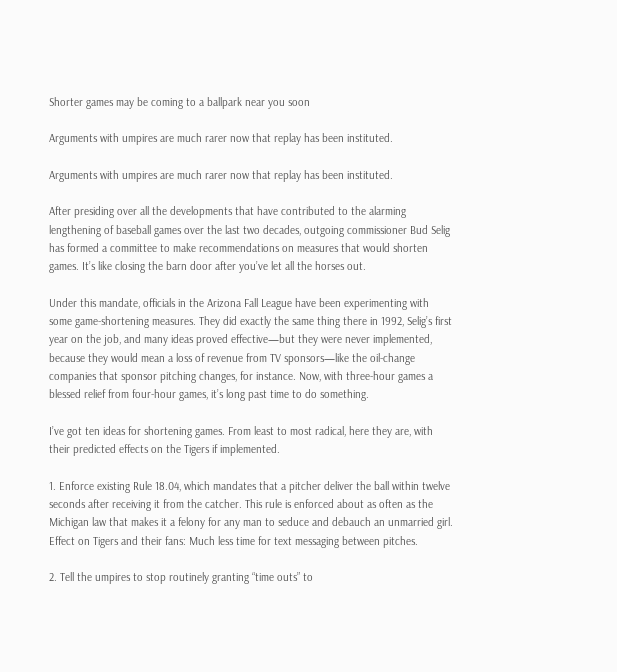Shorter games may be coming to a ballpark near you soon

Arguments with umpires are much rarer now that replay has been instituted.

Arguments with umpires are much rarer now that replay has been instituted.

After presiding over all the developments that have contributed to the alarming lengthening of baseball games over the last two decades, outgoing commissioner Bud Selig has formed a committee to make recommendations on measures that would shorten games. It’s like closing the barn door after you’ve let all the horses out.

Under this mandate, officials in the Arizona Fall League have been experimenting with some game-shortening measures. They did exactly the same thing there in 1992, Selig’s first year on the job, and many ideas proved effective—but they were never implemented, because they would mean a loss of revenue from TV sponsors—like the oil-change companies that sponsor pitching changes, for instance. Now, with three-hour games a blessed relief from four-hour games, it’s long past time to do something.

I’ve got ten ideas for shortening games. From least to most radical, here they are, with their predicted effects on the Tigers if implemented.

1. Enforce existing Rule 18.04, which mandates that a pitcher deliver the ball within twelve seconds after receiving it from the catcher. This rule is enforced about as often as the Michigan law that makes it a felony for any man to seduce and debauch an unmarried girl. Effect on Tigers and their fans: Much less time for text messaging between pitches.

2. Tell the umpires to stop routinely granting “time outs” to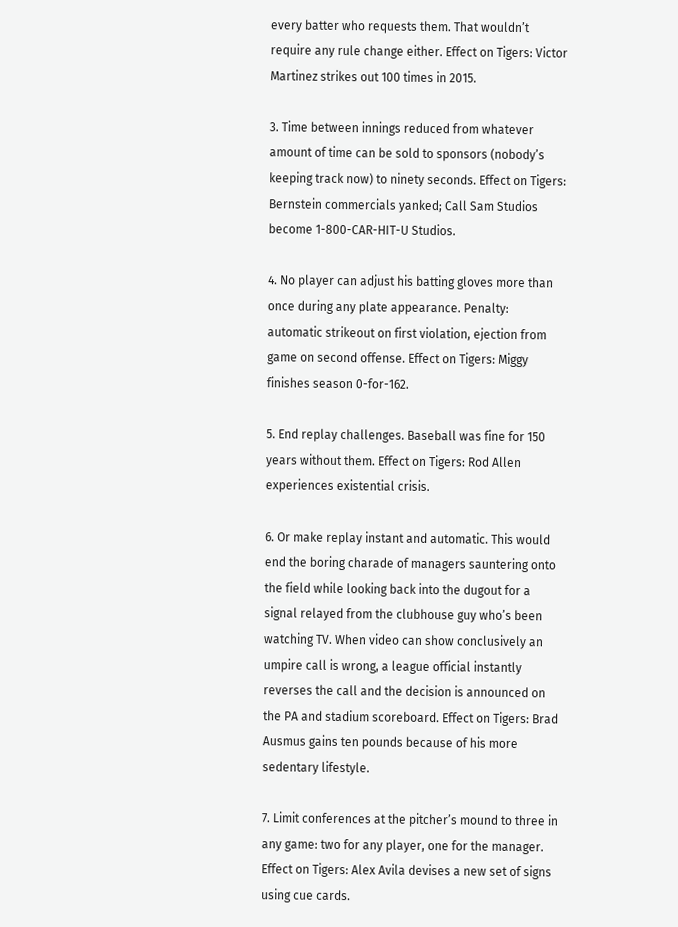every batter who requests them. That wouldn’t require any rule change either. Effect on Tigers: Victor Martinez strikes out 100 times in 2015.

3. Time between innings reduced from whatever amount of time can be sold to sponsors (nobody’s keeping track now) to ninety seconds. Effect on Tigers: Bernstein commercials yanked; Call Sam Studios become 1-800-CAR-HIT-U Studios.

4. No player can adjust his batting gloves more than once during any plate appearance. Penalty: automatic strikeout on first violation, ejection from game on second offense. Effect on Tigers: Miggy finishes season 0-for-162.

5. End replay challenges. Baseball was fine for 150 years without them. Effect on Tigers: Rod Allen experiences existential crisis.

6. Or make replay instant and automatic. This would end the boring charade of managers sauntering onto the field while looking back into the dugout for a signal relayed from the clubhouse guy who’s been watching TV. When video can show conclusively an umpire call is wrong, a league official instantly reverses the call and the decision is announced on the PA and stadium scoreboard. Effect on Tigers: Brad Ausmus gains ten pounds because of his more sedentary lifestyle.

7. Limit conferences at the pitcher’s mound to three in any game: two for any player, one for the manager. Effect on Tigers: Alex Avila devises a new set of signs using cue cards.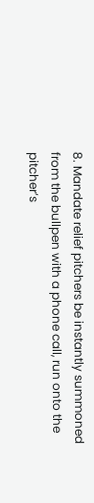8. Mandate relief pitchers be instantly summoned from the bullpen with a phone call, run onto the pitcher’s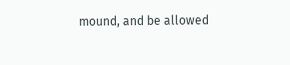mound, and be allowed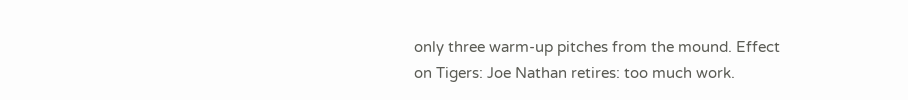only three warm-up pitches from the mound. Effect on Tigers: Joe Nathan retires: too much work.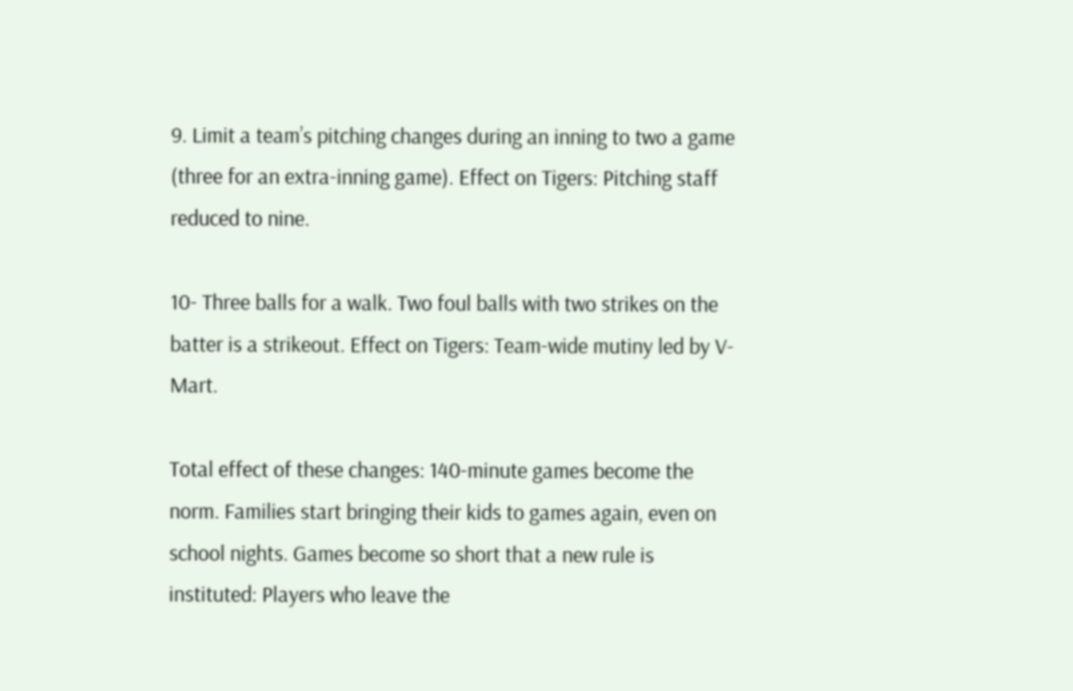9. Limit a team’s pitching changes during an inning to two a game (three for an extra-inning game). Effect on Tigers: Pitching staff reduced to nine.

10- Three balls for a walk. Two foul balls with two strikes on the batter is a strikeout. Effect on Tigers: Team-wide mutiny led by V-Mart.

Total effect of these changes: 140-minute games become the norm. Families start bringing their kids to games again, even on school nights. Games become so short that a new rule is instituted: Players who leave the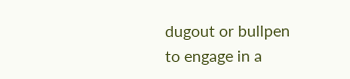dugout or bullpen to engage in a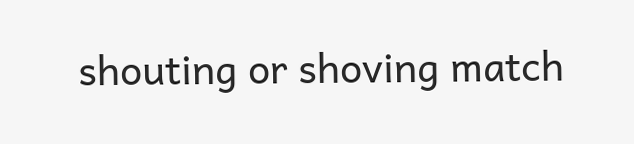shouting or shoving match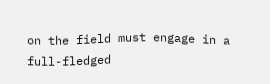on the field must engage in a full-fledged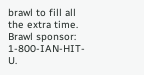brawl to fill all the extra time. Brawl sponsor: 1-800-IAN-HIT-U.